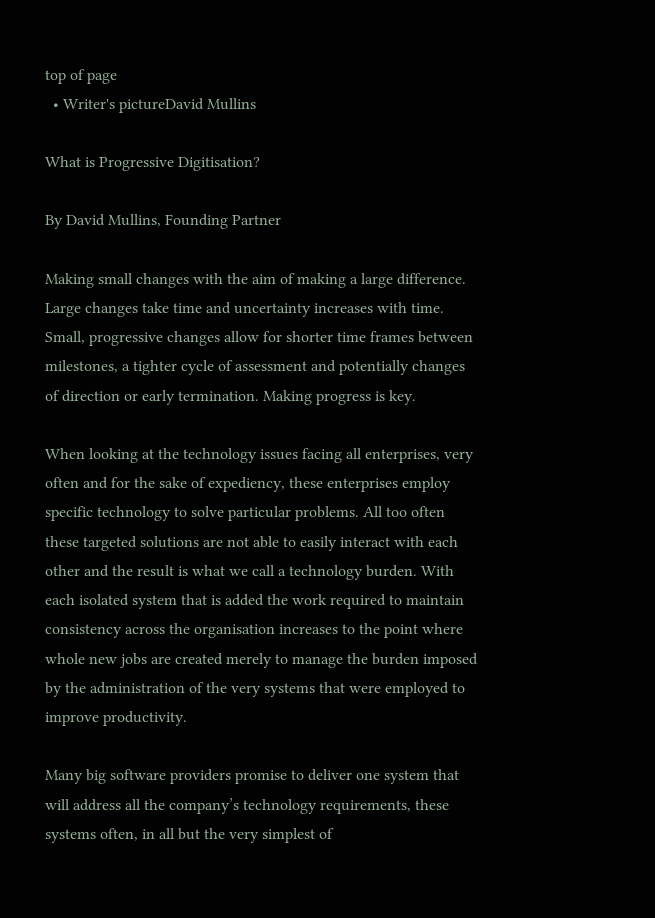top of page
  • Writer's pictureDavid Mullins

What is Progressive Digitisation?

By David Mullins, Founding Partner

Making small changes with the aim of making a large difference. Large changes take time and uncertainty increases with time. Small, progressive changes allow for shorter time frames between milestones, a tighter cycle of assessment and potentially changes of direction or early termination. Making progress is key.

When looking at the technology issues facing all enterprises, very often and for the sake of expediency, these enterprises employ specific technology to solve particular problems. All too often these targeted solutions are not able to easily interact with each other and the result is what we call a technology burden. With each isolated system that is added the work required to maintain consistency across the organisation increases to the point where whole new jobs are created merely to manage the burden imposed by the administration of the very systems that were employed to improve productivity.

Many big software providers promise to deliver one system that will address all the company’s technology requirements, these systems often, in all but the very simplest of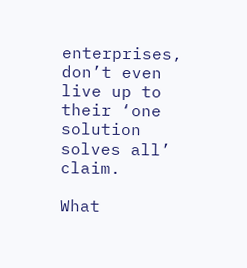enterprises, don’t even live up to their ‘one solution solves all’ claim.

What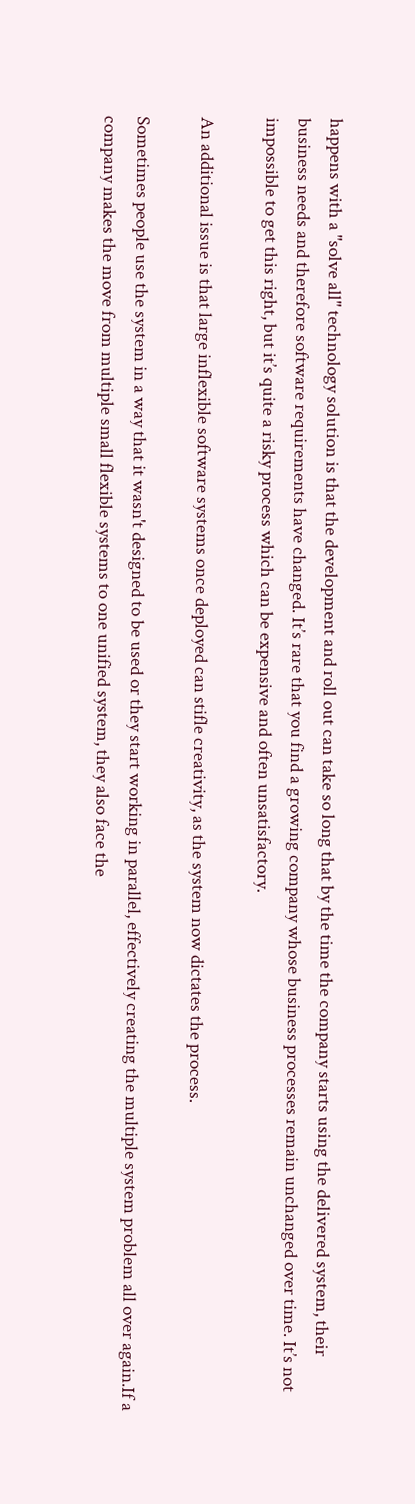happens with a "solve all" technology solution is that the development and roll out can take so long that by the time the company starts using the delivered system, their business needs and therefore software requirements have changed. It’s rare that you find a growing company whose business processes remain unchanged over time. It’s not impossible to get this right, but it’s quite a risky process which can be expensive and often unsatisfactory.

An additional issue is that large inflexible software systems once deployed can stifle creativity, as the system now dictates the process.

Sometimes people use the system in a way that it wasn't designed to be used or they start working in parallel, effectively creating the multiple system problem all over again.If a company makes the move from multiple small flexible systems to one unified system, they also face the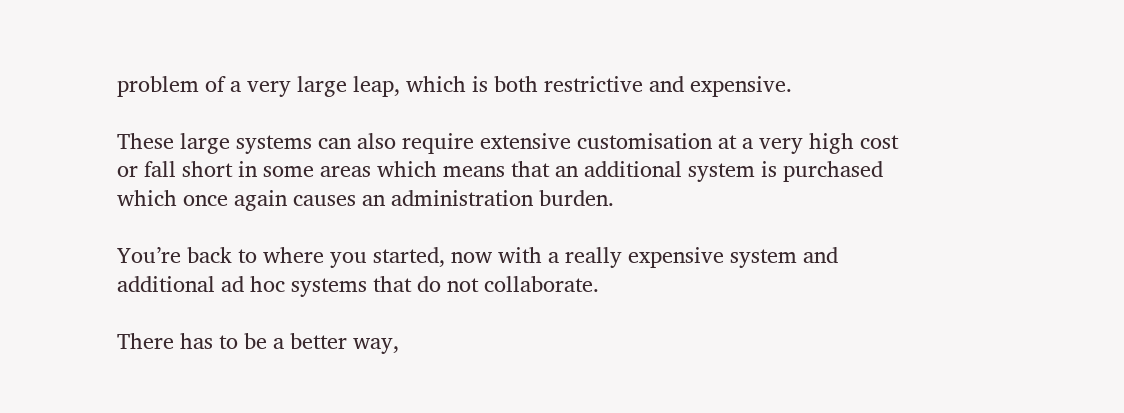problem of a very large leap, which is both restrictive and expensive.

These large systems can also require extensive customisation at a very high cost or fall short in some areas which means that an additional system is purchased which once again causes an administration burden.

You’re back to where you started, now with a really expensive system and additional ad hoc systems that do not collaborate.

There has to be a better way,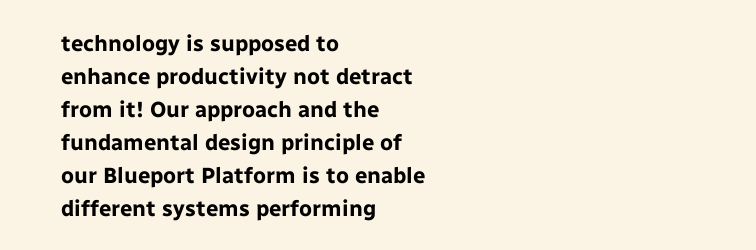technology is supposed to enhance productivity not detract from it! Our approach and the fundamental design principle of our Blueport Platform is to enable different systems performing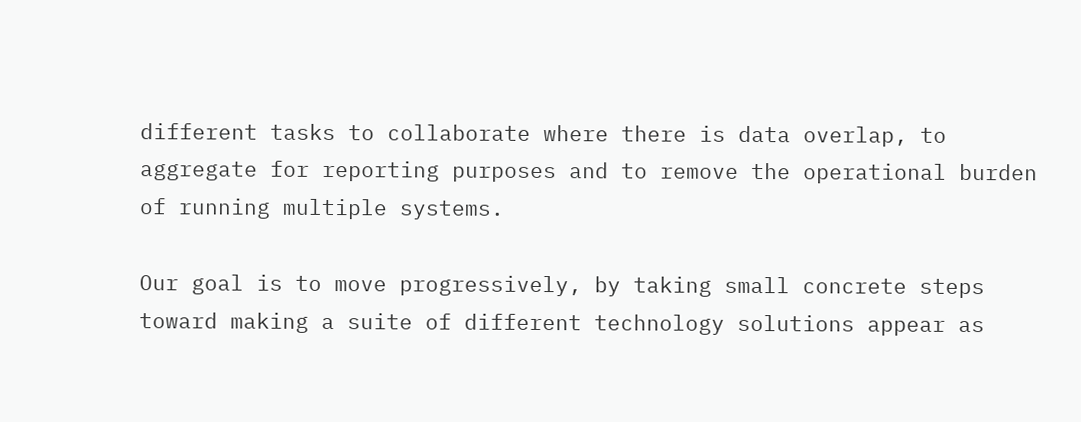different tasks to collaborate where there is data overlap, to aggregate for reporting purposes and to remove the operational burden of running multiple systems.

Our goal is to move progressively, by taking small concrete steps toward making a suite of different technology solutions appear as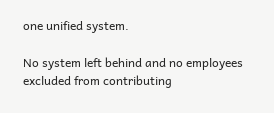one unified system.

No system left behind and no employees excluded from contributing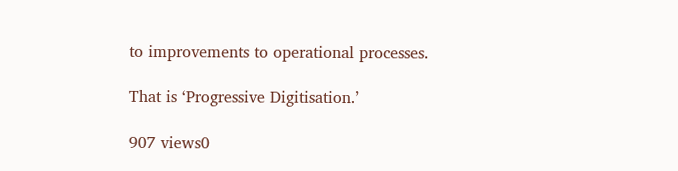to improvements to operational processes.

That is ‘Progressive Digitisation.’

907 views0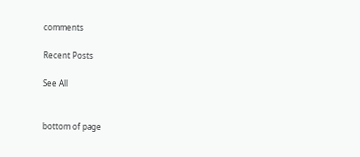comments

Recent Posts

See All


bottom of page